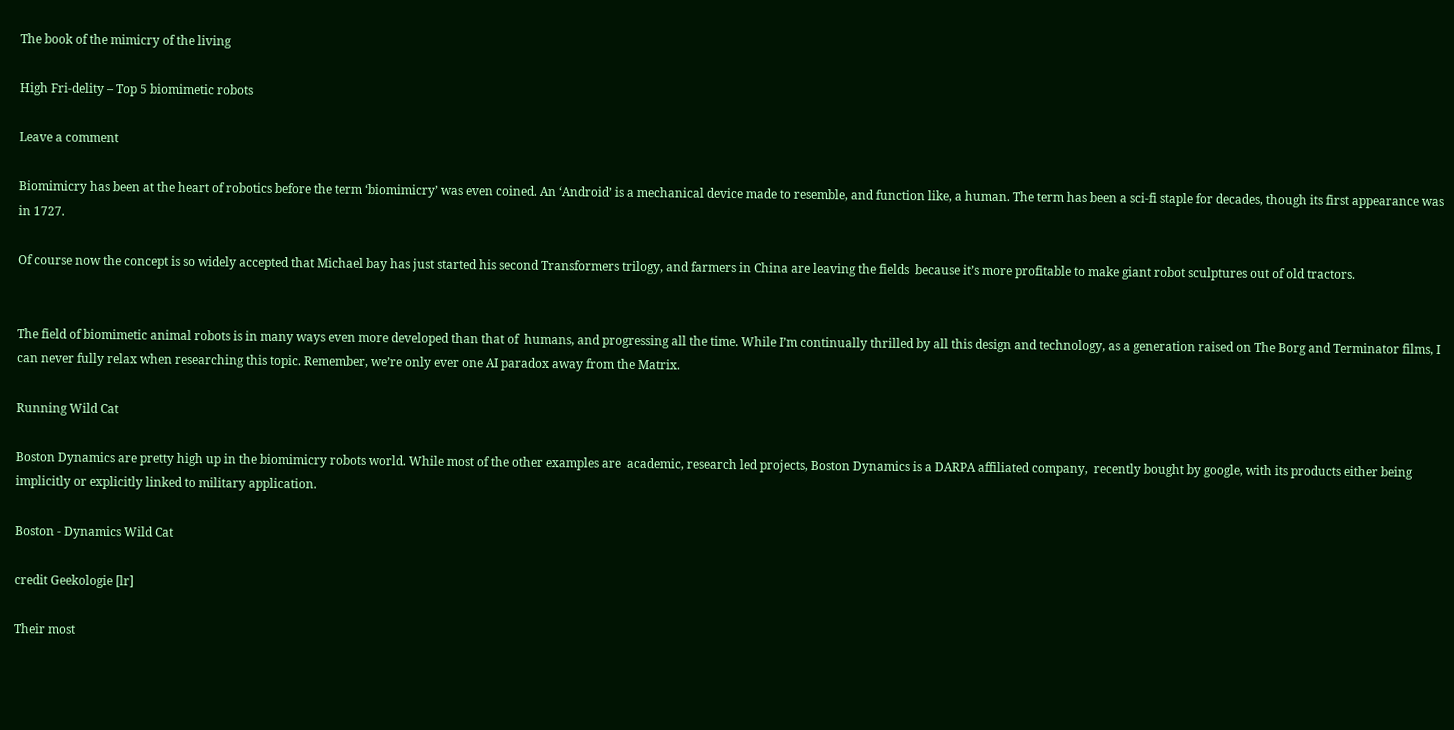The book of the mimicry of the living

High Fri-delity – Top 5 biomimetic robots

Leave a comment

Biomimicry has been at the heart of robotics before the term ‘biomimicry’ was even coined. An ‘Android’ is a mechanical device made to resemble, and function like, a human. The term has been a sci-fi staple for decades, though its first appearance was in 1727.

Of course now the concept is so widely accepted that Michael bay has just started his second Transformers trilogy, and farmers in China are leaving the fields  because it’s more profitable to make giant robot sculptures out of old tractors.


The field of biomimetic animal robots is in many ways even more developed than that of  humans, and progressing all the time. While I’m continually thrilled by all this design and technology, as a generation raised on The Borg and Terminator films, I can never fully relax when researching this topic. Remember, we’re only ever one AI paradox away from the Matrix.

Running Wild Cat

Boston Dynamics are pretty high up in the biomimicry robots world. While most of the other examples are  academic, research led projects, Boston Dynamics is a DARPA affiliated company,  recently bought by google, with its products either being implicitly or explicitly linked to military application.

Boston - Dynamics Wild Cat

credit Geekologie [lr]

Their most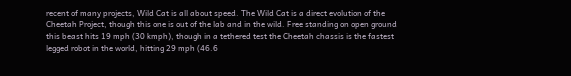recent of many projects, Wild Cat is all about speed. The Wild Cat is a direct evolution of the Cheetah Project, though this one is out of the lab and in the wild. Free standing on open ground this beast hits 19 mph (30 kmph), though in a tethered test the Cheetah chassis is the fastest legged robot in the world, hitting 29 mph (46.6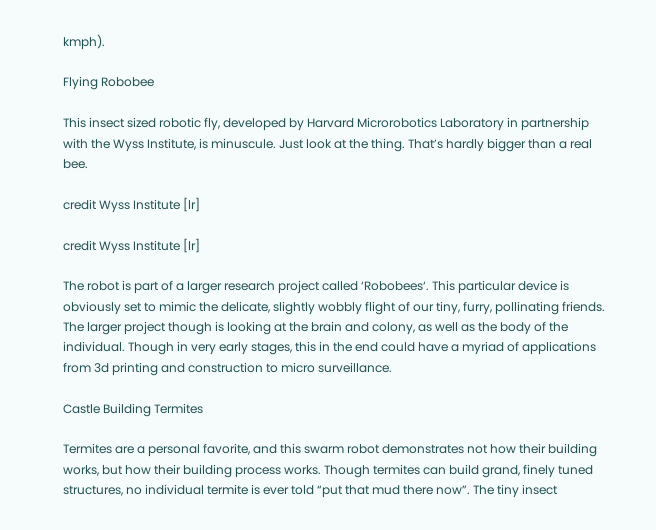kmph).

Flying Robobee

This insect sized robotic fly, developed by Harvard Microrobotics Laboratory in partnership with the Wyss Institute, is minuscule. Just look at the thing. That’s hardly bigger than a real bee.

credit Wyss Institute [lr]

credit Wyss Institute [lr]

The robot is part of a larger research project called ‘Robobees‘. This particular device is obviously set to mimic the delicate, slightly wobbly flight of our tiny, furry, pollinating friends. The larger project though is looking at the brain and colony, as well as the body of the individual. Though in very early stages, this in the end could have a myriad of applications from 3d printing and construction to micro surveillance.

Castle Building Termites

Termites are a personal favorite, and this swarm robot demonstrates not how their building works, but how their building process works. Though termites can build grand, finely tuned structures, no individual termite is ever told “put that mud there now”. The tiny insect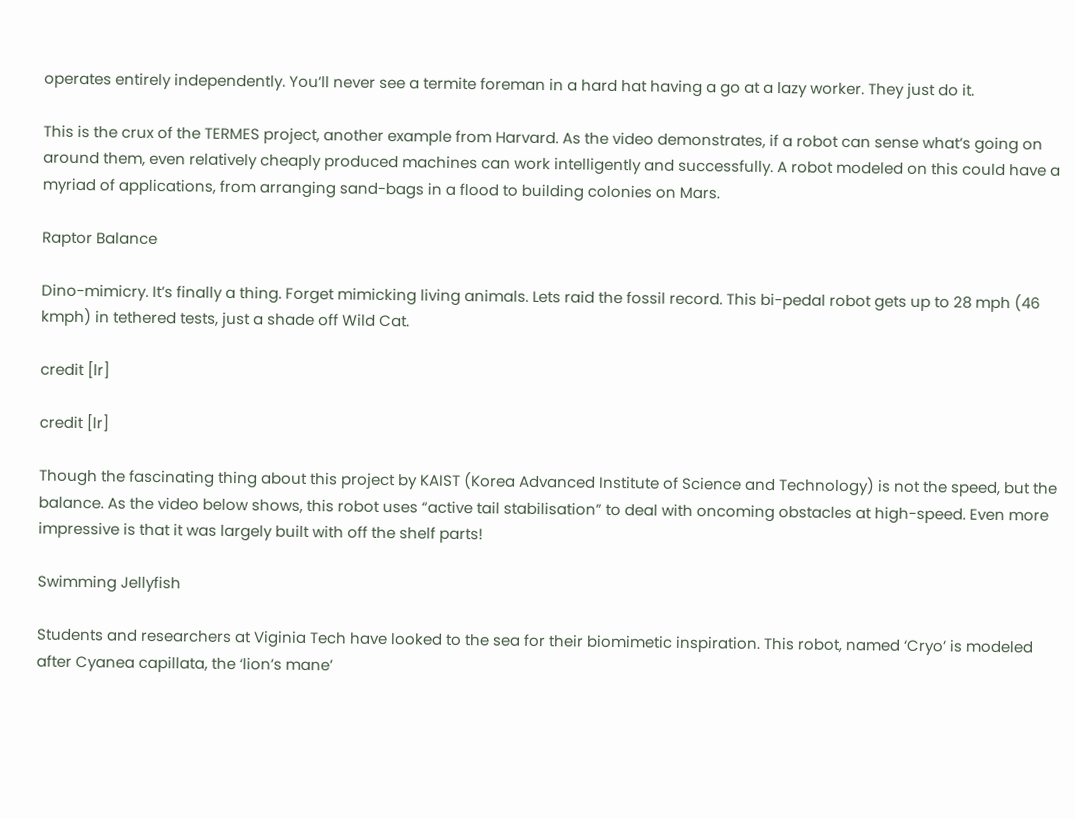operates entirely independently. You’ll never see a termite foreman in a hard hat having a go at a lazy worker. They just do it.

This is the crux of the TERMES project, another example from Harvard. As the video demonstrates, if a robot can sense what’s going on around them, even relatively cheaply produced machines can work intelligently and successfully. A robot modeled on this could have a myriad of applications, from arranging sand-bags in a flood to building colonies on Mars.

Raptor Balance

Dino-mimicry. It’s finally a thing. Forget mimicking living animals. Lets raid the fossil record. This bi-pedal robot gets up to 28 mph (46 kmph) in tethered tests, just a shade off Wild Cat.

credit [lr]

credit [lr]

Though the fascinating thing about this project by KAIST (Korea Advanced Institute of Science and Technology) is not the speed, but the balance. As the video below shows, this robot uses “active tail stabilisation” to deal with oncoming obstacles at high-speed. Even more impressive is that it was largely built with off the shelf parts!

Swimming Jellyfish

Students and researchers at Viginia Tech have looked to the sea for their biomimetic inspiration. This robot, named ‘Cryo’ is modeled after Cyanea capillata, the ‘lion’s mane’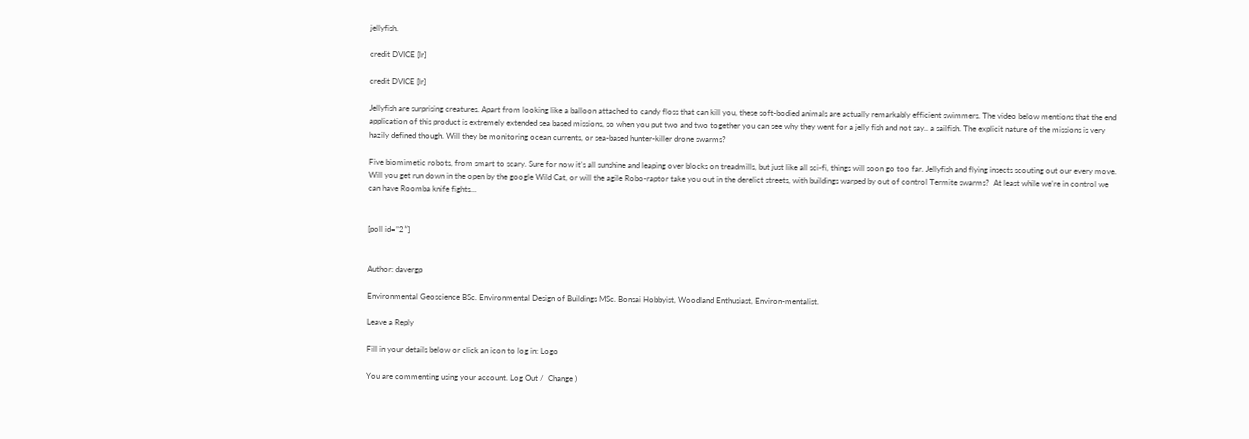jellyfish.

credit DVICE [lr]

credit DVICE [lr]

Jellyfish are surprising creatures. Apart from looking like a balloon attached to candy floss that can kill you, these soft-bodied animals are actually remarkably efficient swimmers. The video below mentions that the end application of this product is extremely extended sea based missions, so when you put two and two together you can see why they went for a jelly fish and not say.. a sailfish. The explicit nature of the missions is very hazily defined though. Will they be monitoring ocean currents, or sea-based hunter-killer drone swarms?

Five biomimetic robots, from smart to scary. Sure for now it’s all sunshine and leaping over blocks on treadmills, but just like all sci-fi, things will soon go too far. Jellyfish and flying insects scouting out our every move. Will you get run down in the open by the google Wild Cat, or will the agile Robo-raptor take you out in the derelict streets, with buildings warped by out of control Termite swarms?  At least while we’re in control we can have Roomba knife fights…


[poll id=”2″]


Author: davergp

Environmental Geoscience BSc. Environmental Design of Buildings MSc. Bonsai Hobbyist, Woodland Enthusiast, Environ-mentalist.

Leave a Reply

Fill in your details below or click an icon to log in: Logo

You are commenting using your account. Log Out /  Change )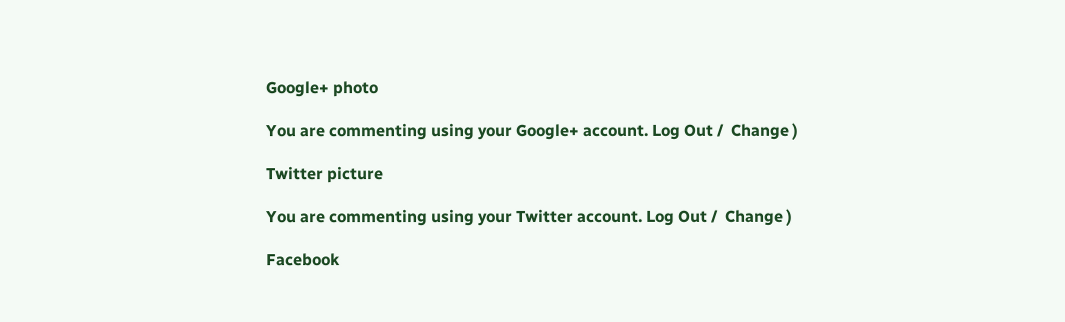Google+ photo

You are commenting using your Google+ account. Log Out /  Change )

Twitter picture

You are commenting using your Twitter account. Log Out /  Change )

Facebook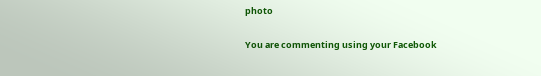photo

You are commenting using your Facebook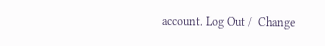account. Log Out /  Change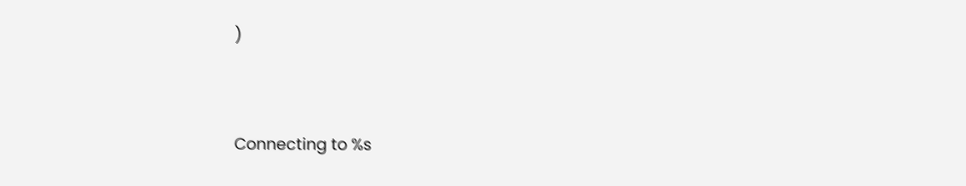)


Connecting to %s